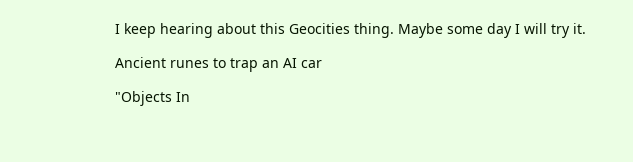I keep hearing about this Geocities thing. Maybe some day I will try it.

Ancient runes to trap an AI car

"Objects In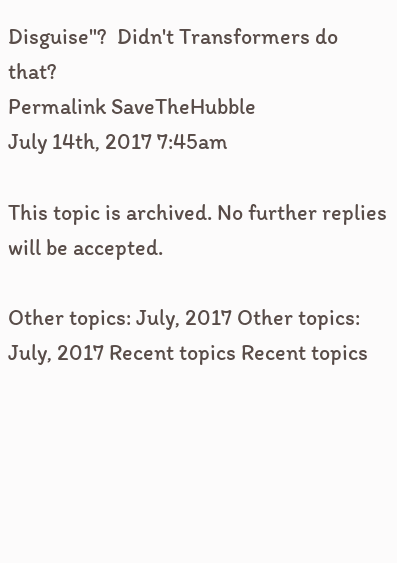Disguise"?  Didn't Transformers do that?
Permalink SaveTheHubble
July 14th, 2017 7:45am

This topic is archived. No further replies will be accepted.

Other topics: July, 2017 Other topics: July, 2017 Recent topics Recent topics